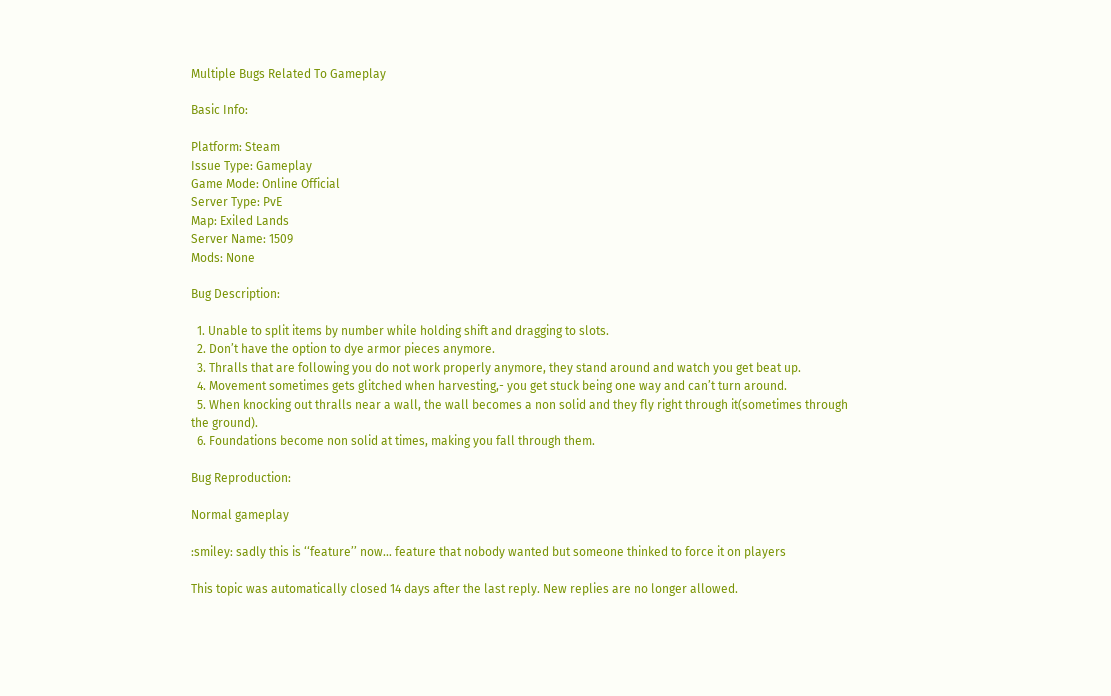Multiple Bugs Related To Gameplay

Basic Info:

Platform: Steam
Issue Type: Gameplay
Game Mode: Online Official
Server Type: PvE
Map: Exiled Lands
Server Name: 1509
Mods: None

Bug Description:

  1. Unable to split items by number while holding shift and dragging to slots.
  2. Don’t have the option to dye armor pieces anymore.
  3. Thralls that are following you do not work properly anymore, they stand around and watch you get beat up.
  4. Movement sometimes gets glitched when harvesting,- you get stuck being one way and can’t turn around.
  5. When knocking out thralls near a wall, the wall becomes a non solid and they fly right through it(sometimes through the ground).
  6. Foundations become non solid at times, making you fall through them.

Bug Reproduction:

Normal gameplay

:smiley: sadly this is ‘‘feature’’ now… feature that nobody wanted but someone thinked to force it on players

This topic was automatically closed 14 days after the last reply. New replies are no longer allowed.